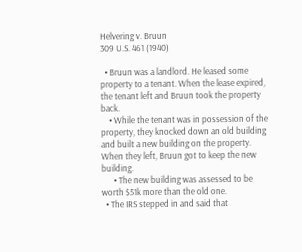Helvering v. Bruun
309 U.S. 461 (1940)

  • Bruun was a landlord. He leased some property to a tenant. When the lease expired, the tenant left and Bruun took the property back.
    • While the tenant was in possession of the property, they knocked down an old building and built a new building on the property. When they left, Bruun got to keep the new building.
      • The new building was assessed to be worth $51k more than the old one.
  • The IRS stepped in and said that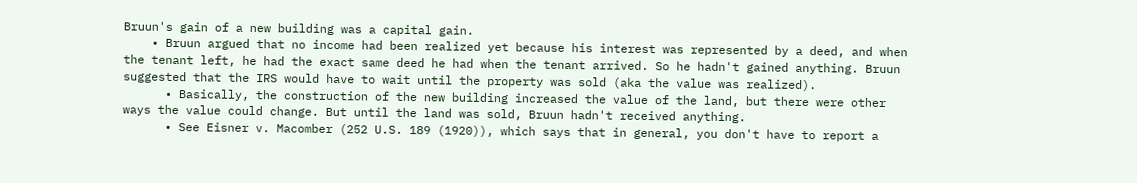Bruun's gain of a new building was a capital gain.
    • Bruun argued that no income had been realized yet because his interest was represented by a deed, and when the tenant left, he had the exact same deed he had when the tenant arrived. So he hadn't gained anything. Bruun suggested that the IRS would have to wait until the property was sold (aka the value was realized).
      • Basically, the construction of the new building increased the value of the land, but there were other ways the value could change. But until the land was sold, Bruun hadn't received anything.
      • See Eisner v. Macomber (252 U.S. 189 (1920)), which says that in general, you don't have to report a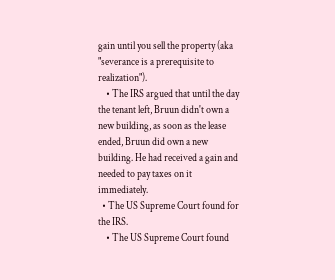gain until you sell the property (aka "severance is a prerequisite to realization").
    • The IRS argued that until the day the tenant left, Bruun didn't own a new building, as soon as the lease ended, Bruun did own a new building. He had received a gain and needed to pay taxes on it immediately.
  • The US Supreme Court found for the IRS.
    • The US Supreme Court found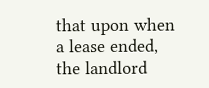that upon when a lease ended, the landlord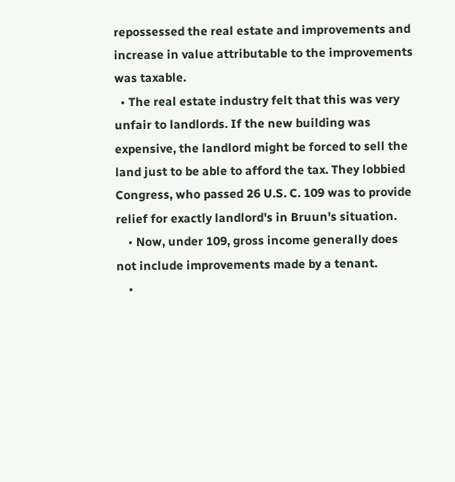repossessed the real estate and improvements and increase in value attributable to the improvements was taxable.
  • The real estate industry felt that this was very unfair to landlords. If the new building was expensive, the landlord might be forced to sell the land just to be able to afford the tax. They lobbied Congress, who passed 26 U.S. C. 109 was to provide relief for exactly landlord's in Bruun's situation.
    • Now, under 109, gross income generally does not include improvements made by a tenant.
    •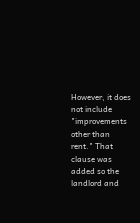However, it does not include "improvements other than rent." That clause was added so the landlord and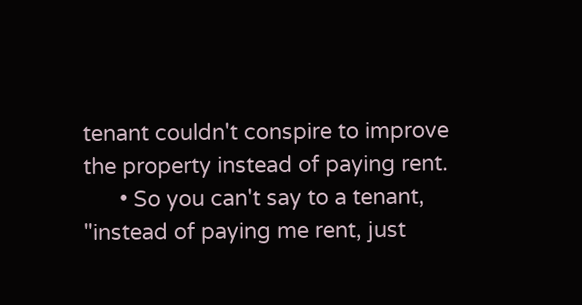tenant couldn't conspire to improve the property instead of paying rent.
      • So you can't say to a tenant, "instead of paying me rent, just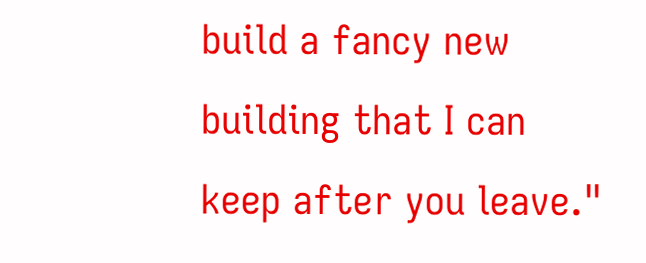build a fancy new building that I can keep after you leave."